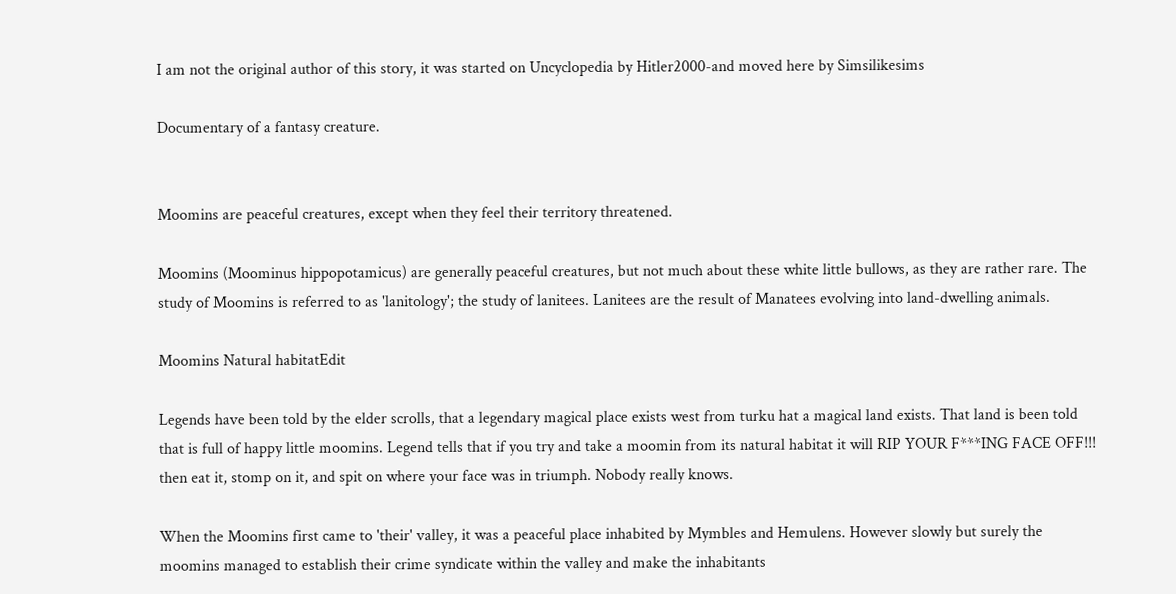I am not the original author of this story, it was started on Uncyclopedia by Hitler2000-and moved here by Simsilikesims

Documentary of a fantasy creature.


Moomins are peaceful creatures, except when they feel their territory threatened.

Moomins (Moominus hippopotamicus) are generally peaceful creatures, but not much about these white little bullows, as they are rather rare. The study of Moomins is referred to as 'lanitology'; the study of lanitees. Lanitees are the result of Manatees evolving into land-dwelling animals.

Moomins Natural habitatEdit

Legends have been told by the elder scrolls, that a legendary magical place exists west from turku hat a magical land exists. That land is been told that is full of happy little moomins. Legend tells that if you try and take a moomin from its natural habitat it will RIP YOUR F***ING FACE OFF!!! then eat it, stomp on it, and spit on where your face was in triumph. Nobody really knows.

When the Moomins first came to 'their' valley, it was a peaceful place inhabited by Mymbles and Hemulens. However slowly but surely the moomins managed to establish their crime syndicate within the valley and make the inhabitants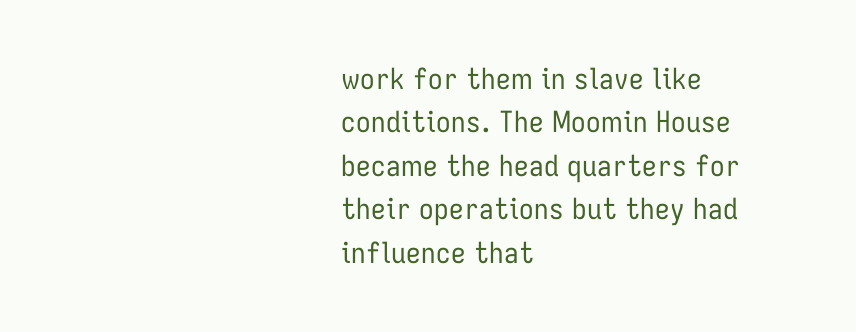work for them in slave like conditions. The Moomin House became the head quarters for their operations but they had influence that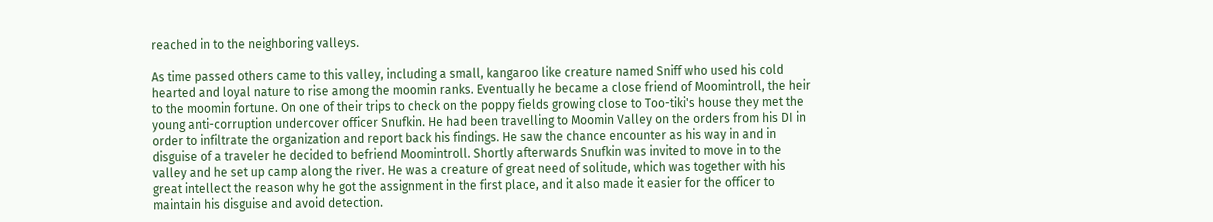reached in to the neighboring valleys.

As time passed others came to this valley, including a small, kangaroo like creature named Sniff who used his cold hearted and loyal nature to rise among the moomin ranks. Eventually he became a close friend of Moomintroll, the heir to the moomin fortune. On one of their trips to check on the poppy fields growing close to Too-tiki's house they met the young anti-corruption undercover officer Snufkin. He had been travelling to Moomin Valley on the orders from his DI in order to infiltrate the organization and report back his findings. He saw the chance encounter as his way in and in disguise of a traveler he decided to befriend Moomintroll. Shortly afterwards Snufkin was invited to move in to the valley and he set up camp along the river. He was a creature of great need of solitude, which was together with his great intellect the reason why he got the assignment in the first place, and it also made it easier for the officer to maintain his disguise and avoid detection.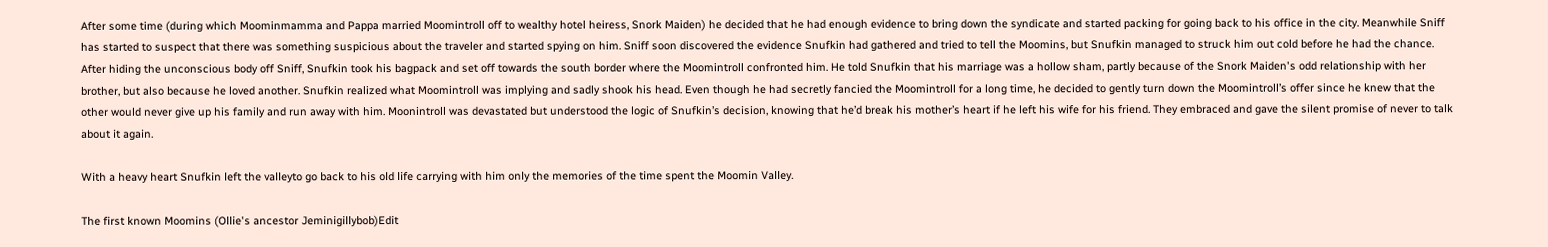After some time (during which Moominmamma and Pappa married Moomintroll off to wealthy hotel heiress, Snork Maiden) he decided that he had enough evidence to bring down the syndicate and started packing for going back to his office in the city. Meanwhile Sniff has started to suspect that there was something suspicious about the traveler and started spying on him. Sniff soon discovered the evidence Snufkin had gathered and tried to tell the Moomins, but Snufkin managed to struck him out cold before he had the chance. After hiding the unconscious body off Sniff, Snufkin took his bagpack and set off towards the south border where the Moomintroll confronted him. He told Snufkin that his marriage was a hollow sham, partly because of the Snork Maiden's odd relationship with her brother, but also because he loved another. Snufkin realized what Moomintroll was implying and sadly shook his head. Even though he had secretly fancied the Moomintroll for a long time, he decided to gently turn down the Moomintroll’s offer since he knew that the other would never give up his family and run away with him. Moonintroll was devastated but understood the logic of Snufkin’s decision, knowing that he’d break his mother’s heart if he left his wife for his friend. They embraced and gave the silent promise of never to talk about it again.

With a heavy heart Snufkin left the valleyto go back to his old life carrying with him only the memories of the time spent the Moomin Valley.

The first known Moomins (Ollie's ancestor Jeminigillybob)Edit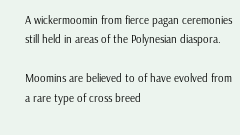A wickermoomin from fierce pagan ceremonies still held in areas of the Polynesian diaspora.

Moomins are believed to of have evolved from a rare type of cross breed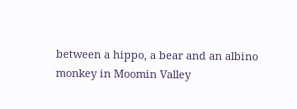between a hippo, a bear and an albino monkey in Moomin Valley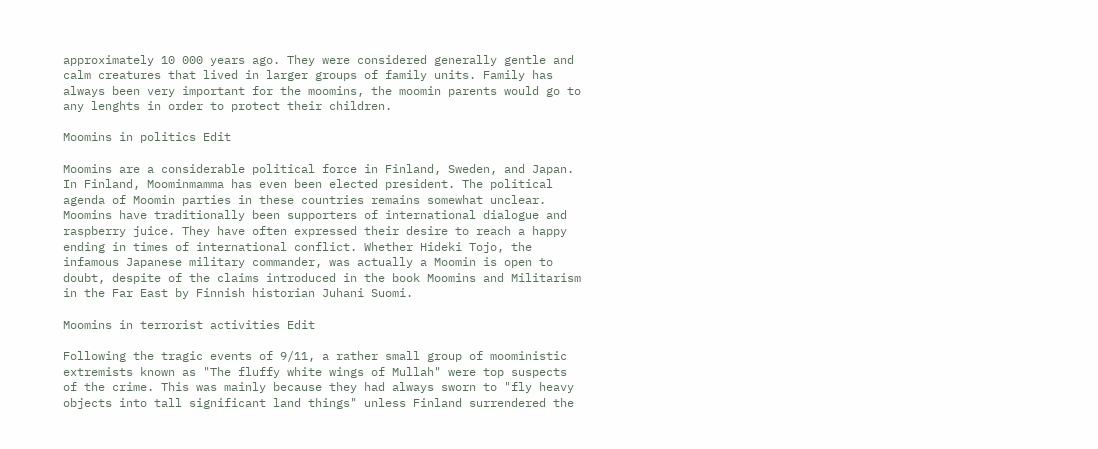approximately 10 000 years ago. They were considered generally gentle and calm creatures that lived in larger groups of family units. Family has always been very important for the moomins, the moomin parents would go to any lenghts in order to protect their children.

Moomins in politics Edit

Moomins are a considerable political force in Finland, Sweden, and Japan. In Finland, Moominmamma has even been elected president. The political agenda of Moomin parties in these countries remains somewhat unclear. Moomins have traditionally been supporters of international dialogue and raspberry juice. They have often expressed their desire to reach a happy ending in times of international conflict. Whether Hideki Tojo, the infamous Japanese military commander, was actually a Moomin is open to doubt, despite of the claims introduced in the book Moomins and Militarism in the Far East by Finnish historian Juhani Suomi.

Moomins in terrorist activities Edit

Following the tragic events of 9/11, a rather small group of mooministic extremists known as "The fluffy white wings of Mullah" were top suspects of the crime. This was mainly because they had always sworn to "fly heavy objects into tall significant land things" unless Finland surrendered the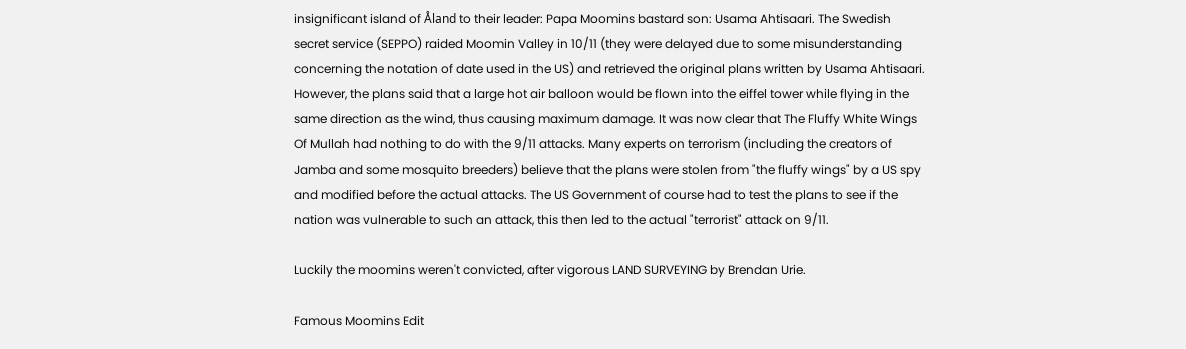insignificant island of Åland to their leader: Papa Moomins bastard son: Usama Ahtisaari. The Swedish secret service (SEPPO) raided Moomin Valley in 10/11 (they were delayed due to some misunderstanding concerning the notation of date used in the US) and retrieved the original plans written by Usama Ahtisaari. However, the plans said that a large hot air balloon would be flown into the eiffel tower while flying in the same direction as the wind, thus causing maximum damage. It was now clear that The Fluffy White Wings Of Mullah had nothing to do with the 9/11 attacks. Many experts on terrorism (including the creators of Jamba and some mosquito breeders) believe that the plans were stolen from "the fluffy wings" by a US spy and modified before the actual attacks. The US Government of course had to test the plans to see if the nation was vulnerable to such an attack, this then led to the actual "terrorist" attack on 9/11.

Luckily the moomins weren't convicted, after vigorous LAND SURVEYING by Brendan Urie.

Famous Moomins Edit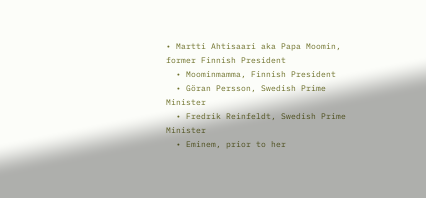• Martti Ahtisaari aka Papa Moomin, former Finnish President
  • Moominmamma, Finnish President
  • Göran Persson, Swedish Prime Minister
  • Fredrik Reinfeldt, Swedish Prime Minister
  • Eminem, prior to her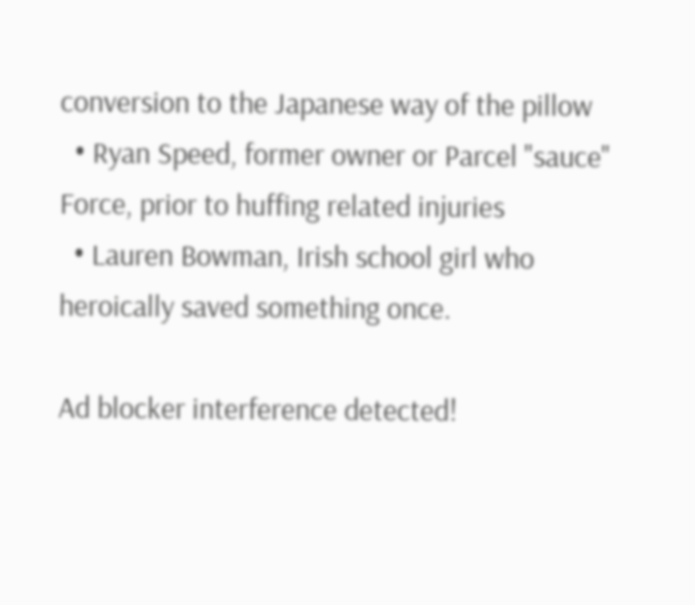conversion to the Japanese way of the pillow
  • Ryan Speed, former owner or Parcel "sauce" Force, prior to huffing related injuries
  • Lauren Bowman, Irish school girl who heroically saved something once.

Ad blocker interference detected!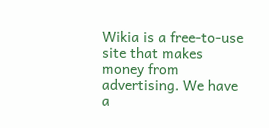Wikia is a free-to-use site that makes money from advertising. We have a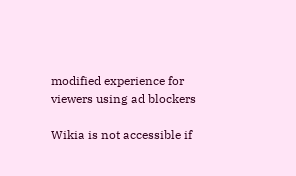modified experience for viewers using ad blockers

Wikia is not accessible if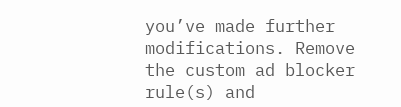you’ve made further modifications. Remove the custom ad blocker rule(s) and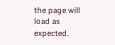the page will load as expected.